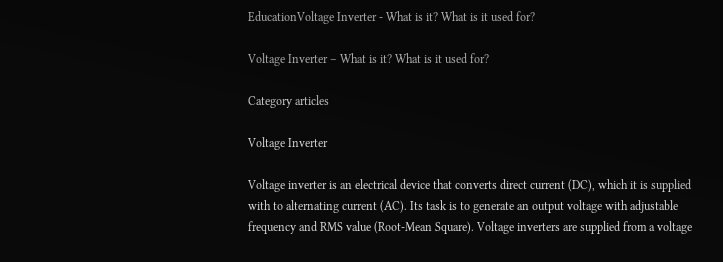EducationVoltage Inverter - What is it? What is it used for?

Voltage Inverter – What is it? What is it used for?

Category articles

Voltage Inverter

Voltage inverter is an electrical device that converts direct current (DC), which it is supplied with to alternating current (AC). Its task is to generate an output voltage with adjustable frequency and RMS value (Root-Mean Square). Voltage inverters are supplied from a voltage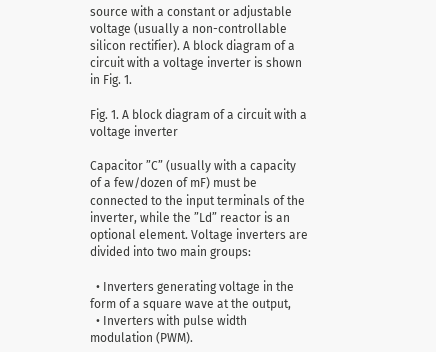source with a constant or adjustable voltage (usually a non-controllable silicon rectifier). A block diagram of a circuit with a voltage inverter is shown in Fig. 1.

Fig. 1. A block diagram of a circuit with a voltage inverter

Capacitor ”C” (usually with a capacity of a few/dozen of mF) must be connected to the input terminals of the inverter, while the ”Ld” reactor is an optional element. Voltage inverters are divided into two main groups:

  • Inverters generating voltage in the form of a square wave at the output,
  • Inverters with pulse width modulation (PWM).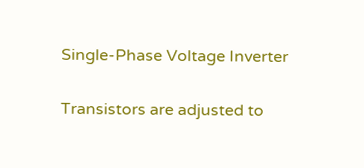Single-Phase Voltage Inverter

Transistors are adjusted to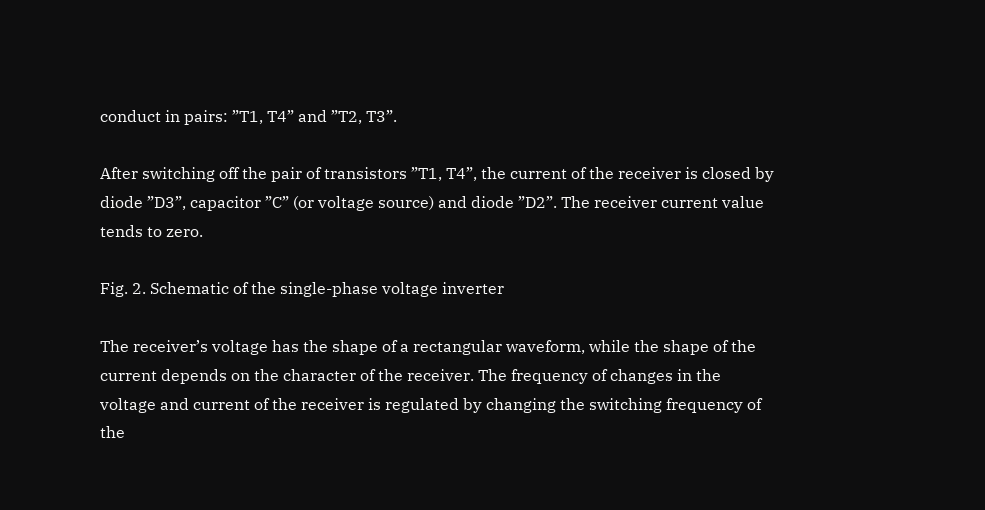conduct in pairs: ”T1, T4” and ”T2, T3”.

After switching off the pair of transistors ”T1, T4”, the current of the receiver is closed by diode ”D3”, capacitor ”C” (or voltage source) and diode ”D2”. The receiver current value tends to zero.

Fig. 2. Schematic of the single-phase voltage inverter

The receiver’s voltage has the shape of a rectangular waveform, while the shape of the current depends on the character of the receiver. The frequency of changes in the voltage and current of the receiver is regulated by changing the switching frequency of the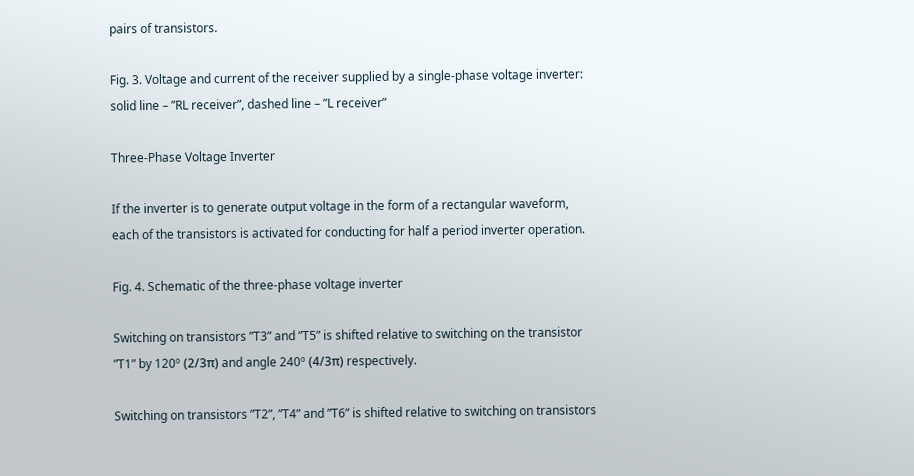pairs of transistors.

Fig. 3. Voltage and current of the receiver supplied by a single-phase voltage inverter: solid line – ”RL receiver”, dashed line – ”L receiver”

Three-Phase Voltage Inverter

If the inverter is to generate output voltage in the form of a rectangular waveform, each of the transistors is activated for conducting for half a period inverter operation.

Fig. 4. Schematic of the three-phase voltage inverter

Switching on transistors ”T3” and ”T5” is shifted relative to switching on the transistor ”T1” by 120º (2/3π) and angle 240º (4/3π) respectively.

Switching on transistors ”T2”, ”T4” and ”T6” is shifted relative to switching on transistors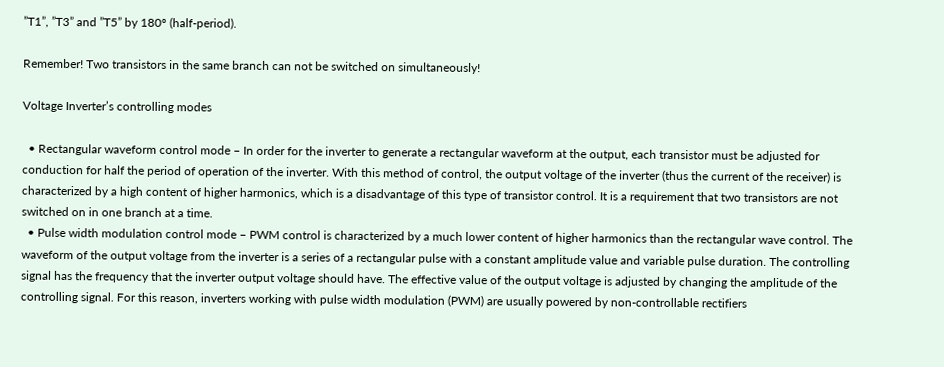”T1”, ”T3” and ”T5” by 180º (half-period).

Remember! Two transistors in the same branch can not be switched on simultaneously!

Voltage Inverter’s controlling modes

  • Rectangular waveform control mode – In order for the inverter to generate a rectangular waveform at the output, each transistor must be adjusted for conduction for half the period of operation of the inverter. With this method of control, the output voltage of the inverter (thus the current of the receiver) is characterized by a high content of higher harmonics, which is a disadvantage of this type of transistor control. It is a requirement that two transistors are not switched on in one branch at a time.
  • Pulse width modulation control mode – PWM control is characterized by a much lower content of higher harmonics than the rectangular wave control. The waveform of the output voltage from the inverter is a series of a rectangular pulse with a constant amplitude value and variable pulse duration. The controlling signal has the frequency that the inverter output voltage should have. The effective value of the output voltage is adjusted by changing the amplitude of the controlling signal. For this reason, inverters working with pulse width modulation (PWM) are usually powered by non-controllable rectifiers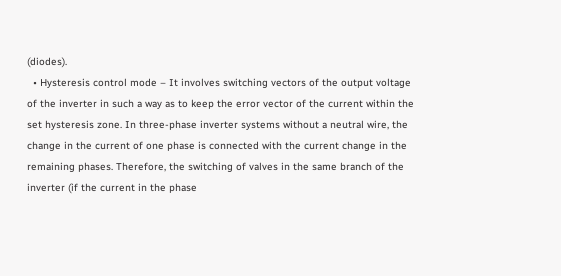(diodes).
  • Hysteresis control mode – It involves switching vectors of the output voltage of the inverter in such a way as to keep the error vector of the current within the set hysteresis zone. In three-phase inverter systems without a neutral wire, the change in the current of one phase is connected with the current change in the remaining phases. Therefore, the switching of valves in the same branch of the inverter (if the current in the phase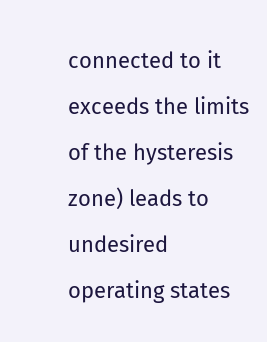connected to it exceeds the limits of the hysteresis zone) leads to undesired operating states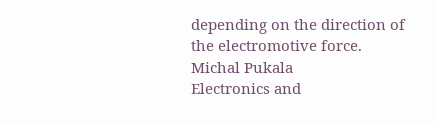depending on the direction of the electromotive force.
Michal Pukala
Electronics and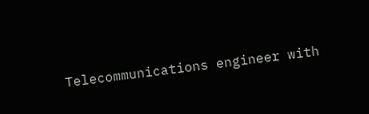Telecommunications engineer with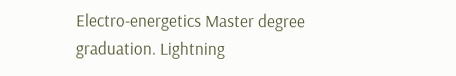Electro-energetics Master degree graduation. Lightning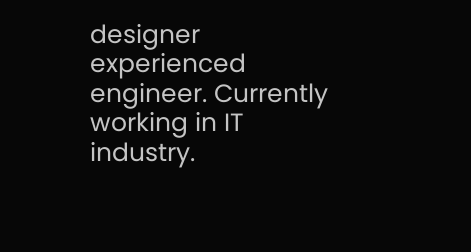designer experienced engineer. Currently working in IT industry.